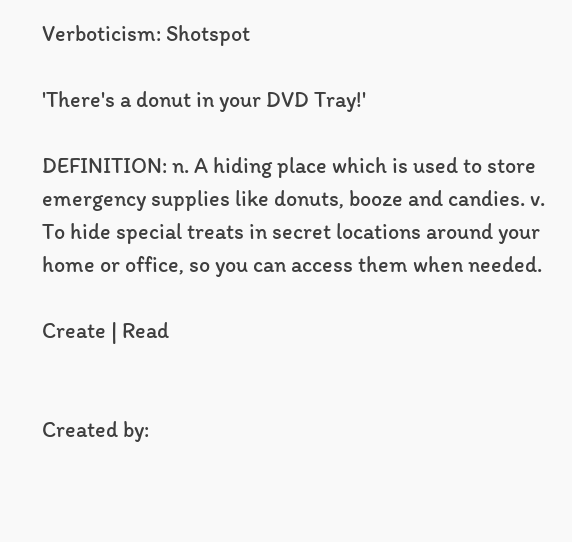Verboticism: Shotspot

'There's a donut in your DVD Tray!'

DEFINITION: n. A hiding place which is used to store emergency supplies like donuts, booze and candies. v. To hide special treats in secret locations around your home or office, so you can access them when needed.

Create | Read


Created by: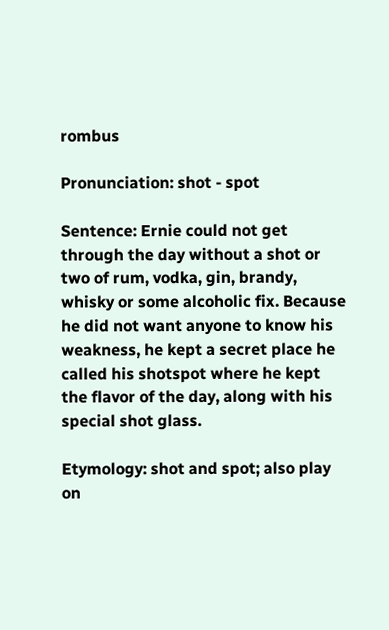rombus

Pronunciation: shot - spot

Sentence: Ernie could not get through the day without a shot or two of rum, vodka, gin, brandy, whisky or some alcoholic fix. Because he did not want anyone to know his weakness, he kept a secret place he called his shotspot where he kept the flavor of the day, along with his special shot glass.

Etymology: shot and spot; also play on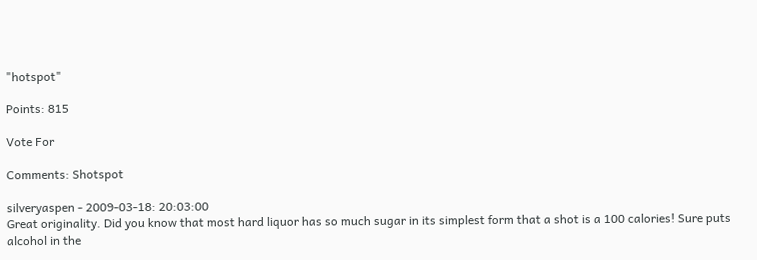"hotspot"

Points: 815

Vote For

Comments: Shotspot

silveryaspen - 2009-03-18: 20:03:00
Great originality. Did you know that most hard liquor has so much sugar in its simplest form that a shot is a 100 calories! Sure puts alcohol in the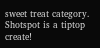sweet treat category. Shotspot is a tiptop create!